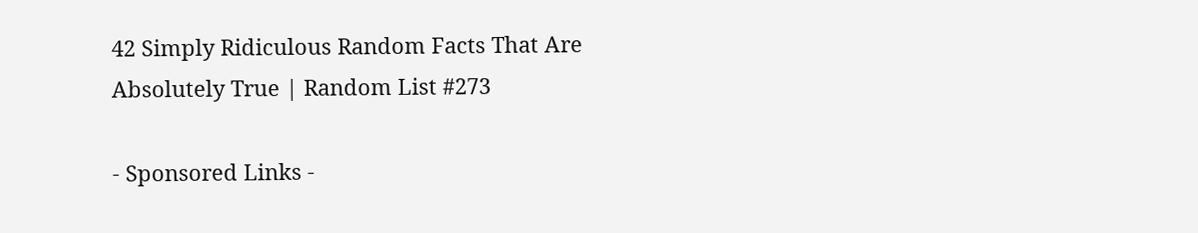42 Simply Ridiculous Random Facts That Are Absolutely True | Random List #273

- Sponsored Links -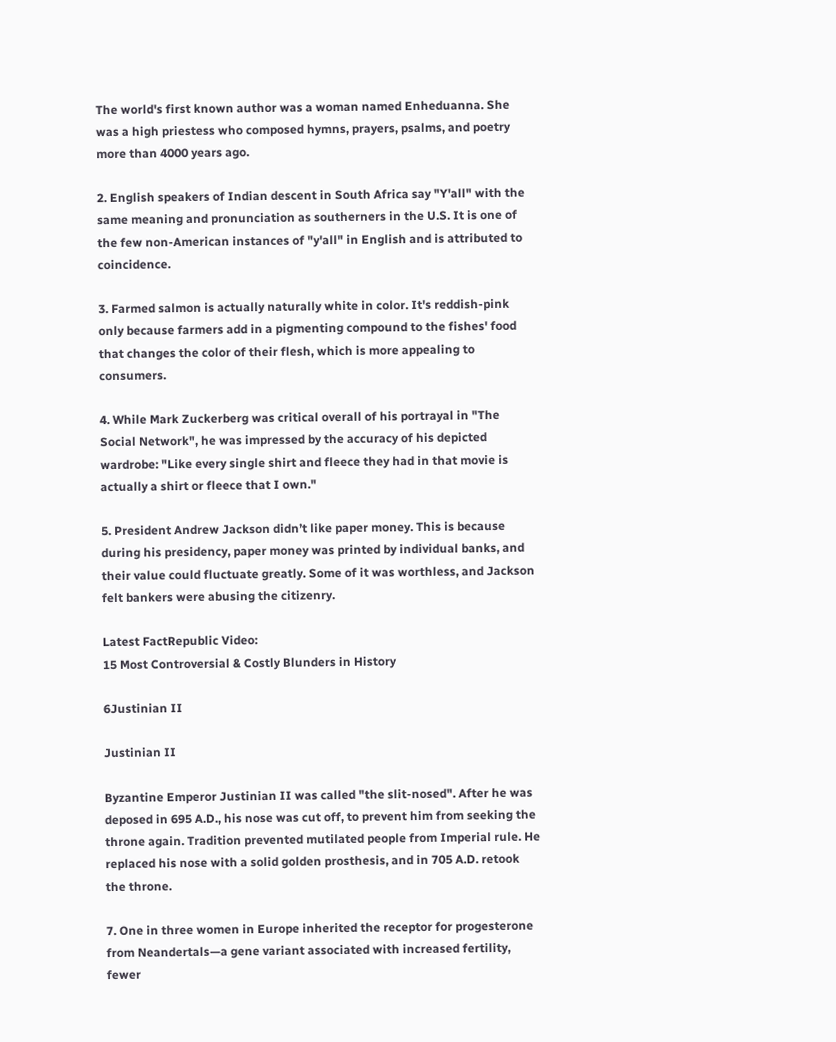The world's first known author was a woman named Enheduanna. She was a high priestess who composed hymns, prayers, psalms, and poetry more than 4000 years ago.

2. English speakers of Indian descent in South Africa say "Y'all" with the same meaning and pronunciation as southerners in the U.S. It is one of the few non-American instances of "y'all" in English and is attributed to coincidence.

3. Farmed salmon is actually naturally white in color. It's reddish-pink only because farmers add in a pigmenting compound to the fishes' food that changes the color of their flesh, which is more appealing to consumers.

4. While Mark Zuckerberg was critical overall of his portrayal in "The Social Network", he was impressed by the accuracy of his depicted wardrobe: "Like every single shirt and fleece they had in that movie is actually a shirt or fleece that I own."

5. President Andrew Jackson didn’t like paper money. This is because during his presidency, paper money was printed by individual banks, and their value could fluctuate greatly. Some of it was worthless, and Jackson felt bankers were abusing the citizenry.

Latest FactRepublic Video:
15 Most Controversial & Costly Blunders in History

6Justinian II

Justinian II

Byzantine Emperor Justinian II was called "the slit-nosed". After he was deposed in 695 A.D., his nose was cut off, to prevent him from seeking the throne again. Tradition prevented mutilated people from Imperial rule. He replaced his nose with a solid golden prosthesis, and in 705 A.D. retook the throne.

7. One in three women in Europe inherited the receptor for progesterone from Neandertals—a gene variant associated with increased fertility, fewer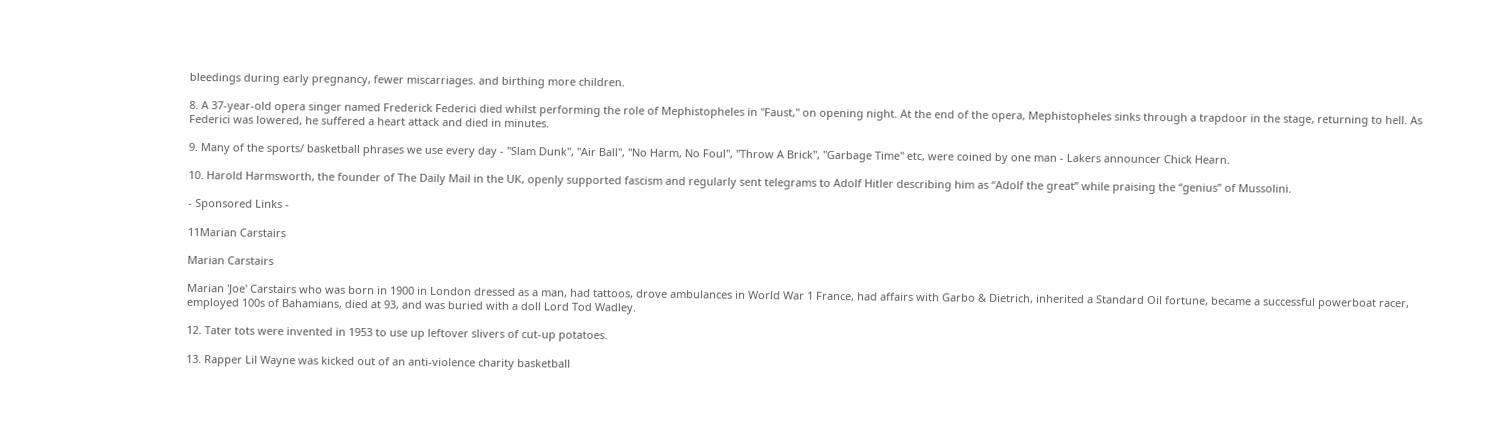bleedings during early pregnancy, fewer miscarriages. and birthing more children.

8. A 37-year-old opera singer named Frederick Federici died whilst performing the role of Mephistopheles in "Faust," on opening night. At the end of the opera, Mephistopheles sinks through a trapdoor in the stage, returning to hell. As Federici was lowered, he suffered a heart attack and died in minutes.

9. Many of the sports/ basketball phrases we use every day - "Slam Dunk", "Air Ball", "No Harm, No Foul", "Throw A Brick", "Garbage Time" etc, were coined by one man - Lakers announcer Chick Hearn.

10. Harold Harmsworth, the founder of The Daily Mail in the UK, openly supported fascism and regularly sent telegrams to Adolf Hitler describing him as “Adolf the great” while praising the “genius” of Mussolini.

- Sponsored Links -

11Marian Carstairs

Marian Carstairs

Marian 'Joe' Carstairs who was born in 1900 in London dressed as a man, had tattoos, drove ambulances in World War 1 France, had affairs with Garbo & Dietrich, inherited a Standard Oil fortune, became a successful powerboat racer, employed 100s of Bahamians, died at 93, and was buried with a doll Lord Tod Wadley.

12. Tater tots were invented in 1953 to use up leftover slivers of cut-up potatoes.

13. Rapper Lil Wayne was kicked out of an anti-violence charity basketball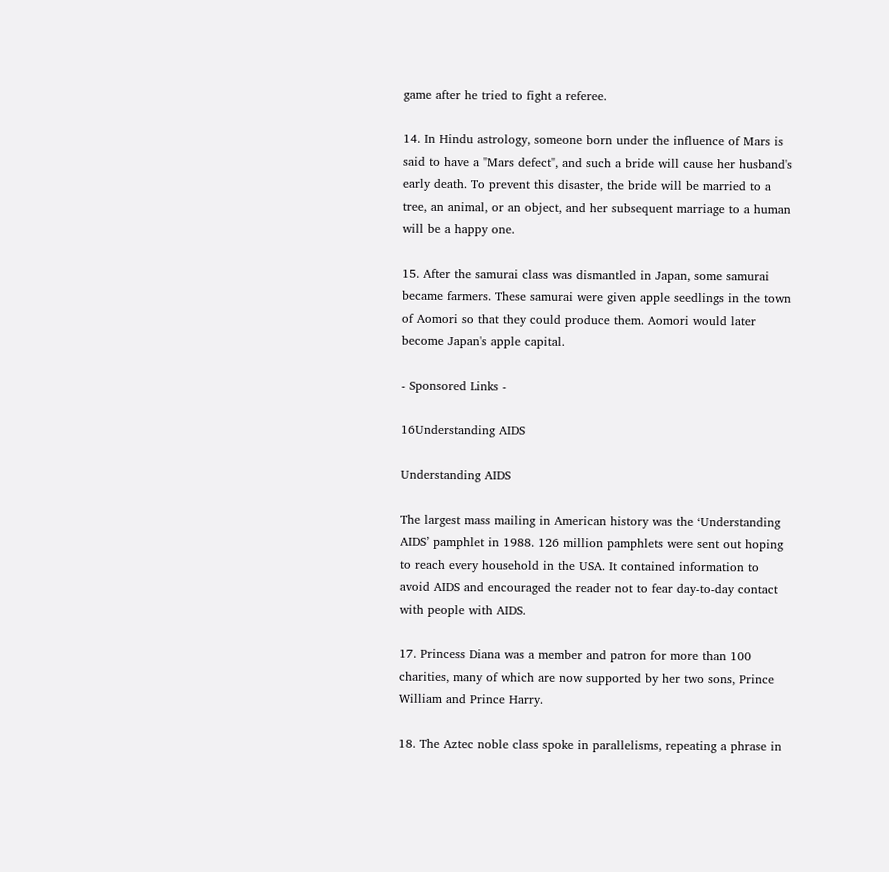game after he tried to fight a referee.

14. In Hindu astrology, someone born under the influence of Mars is said to have a "Mars defect", and such a bride will cause her husband's early death. To prevent this disaster, the bride will be married to a tree, an animal, or an object, and her subsequent marriage to a human will be a happy one.

15. After the samurai class was dismantled in Japan, some samurai became farmers. These samurai were given apple seedlings in the town of Aomori so that they could produce them. Aomori would later become Japan's apple capital.

- Sponsored Links -

16Understanding AIDS

Understanding AIDS

The largest mass mailing in American history was the ‘Understanding AIDS’ pamphlet in 1988. 126 million pamphlets were sent out hoping to reach every household in the USA. It contained information to avoid AIDS and encouraged the reader not to fear day-to-day contact with people with AIDS.

17. Princess Diana was a member and patron for more than 100 charities, many of which are now supported by her two sons, Prince William and Prince Harry.

18. The Aztec noble class spoke in parallelisms, repeating a phrase in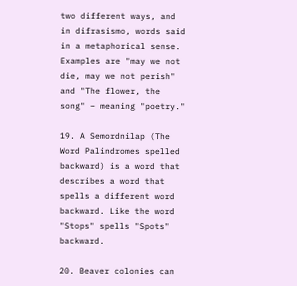two different ways, and in difrasismo, words said in a metaphorical sense. Examples are "may we not die, may we not perish" and "The flower, the song" – meaning "poetry."

19. A Semordnilap (The Word Palindromes spelled backward) is a word that describes a word that spells a different word backward. Like the word "Stops" spells "Spots" backward.

20. Beaver colonies can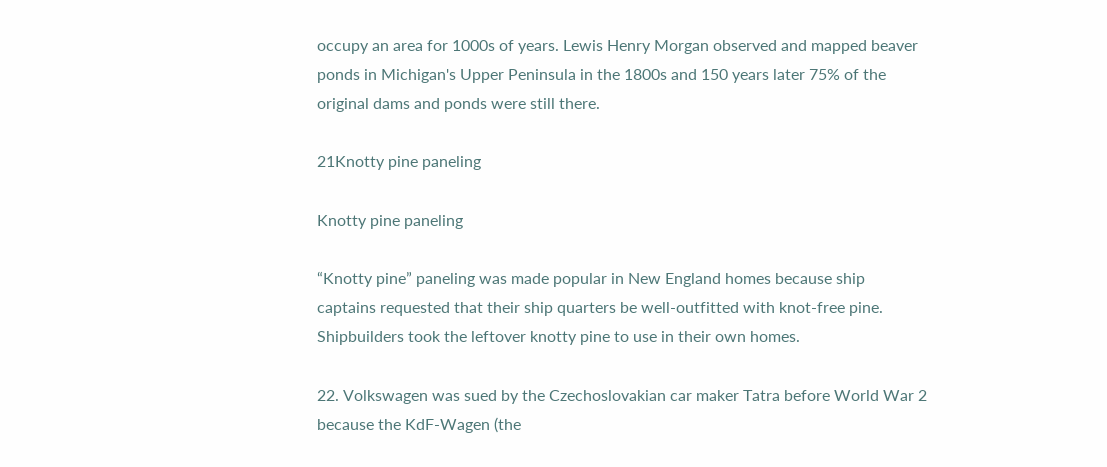occupy an area for 1000s of years. Lewis Henry Morgan observed and mapped beaver ponds in Michigan's Upper Peninsula in the 1800s and 150 years later 75% of the original dams and ponds were still there.

21Knotty pine paneling

Knotty pine paneling

“Knotty pine” paneling was made popular in New England homes because ship captains requested that their ship quarters be well-outfitted with knot-free pine. Shipbuilders took the leftover knotty pine to use in their own homes.

22. Volkswagen was sued by the Czechoslovakian car maker Tatra before World War 2 because the KdF-Wagen (the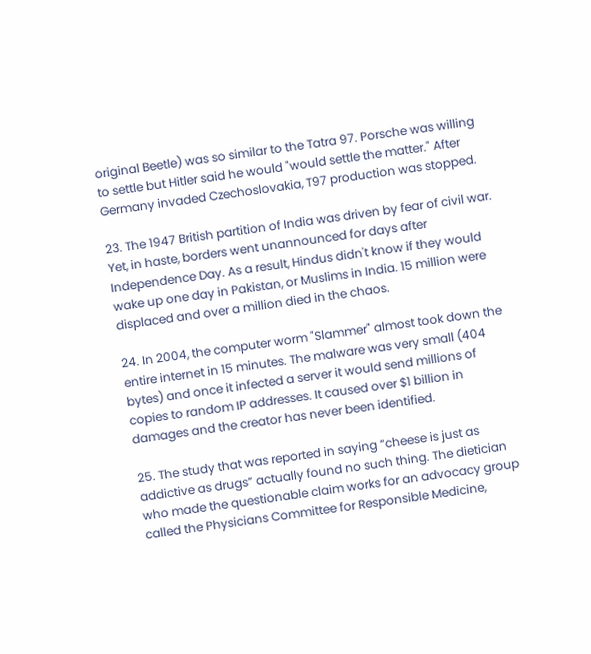original Beetle) was so similar to the Tatra 97. Porsche was willing to settle but Hitler said he would "would settle the matter." After Germany invaded Czechoslovakia, T97 production was stopped.

23. The 1947 British partition of India was driven by fear of civil war. Yet, in haste, borders went unannounced for days after Independence Day. As a result, Hindus didn't know if they would wake up one day in Pakistan, or Muslims in India. 15 million were displaced and over a million died in the chaos.

24. In 2004, the computer worm "Slammer" almost took down the entire internet in 15 minutes. The malware was very small (404 bytes) and once it infected a server it would send millions of copies to random IP addresses. It caused over $1 billion in damages and the creator has never been identified.

25. The study that was reported in saying “cheese is just as addictive as drugs” actually found no such thing. The dietician who made the questionable claim works for an advocacy group called the Physicians Committee for Responsible Medicine,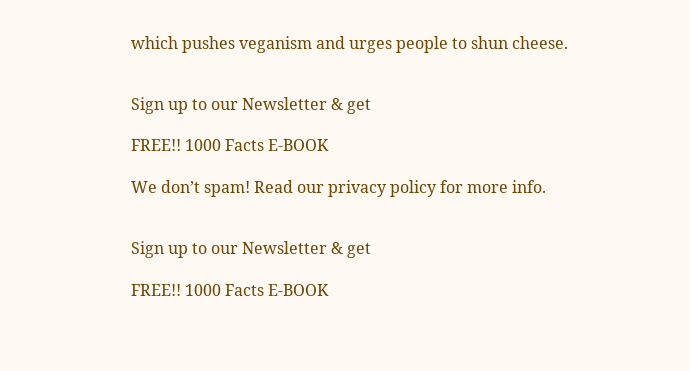which pushes veganism and urges people to shun cheese.


Sign up to our Newsletter & get

FREE!! 1000 Facts E-BOOK

We don’t spam! Read our privacy policy for more info.


Sign up to our Newsletter & get

FREE!! 1000 Facts E-BOOK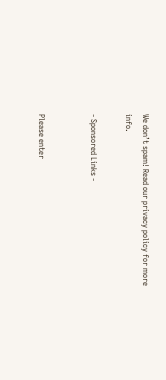We don’t spam! Read our privacy policy for more info.

- Sponsored Links -


Please enter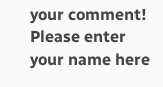your comment!
Please enter your name here